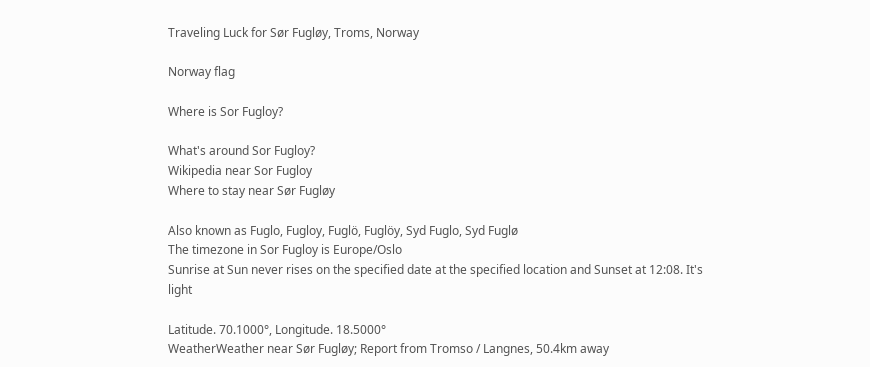Traveling Luck for Sør Fugløy, Troms, Norway

Norway flag

Where is Sor Fugloy?

What's around Sor Fugloy?
Wikipedia near Sor Fugloy
Where to stay near Sør Fugløy

Also known as Fuglo, Fugloy, Fuglö, Fuglöy, Syd Fuglo, Syd Fuglø
The timezone in Sor Fugloy is Europe/Oslo
Sunrise at Sun never rises on the specified date at the specified location and Sunset at 12:08. It's light

Latitude. 70.1000°, Longitude. 18.5000°
WeatherWeather near Sør Fugløy; Report from Tromso / Langnes, 50.4km away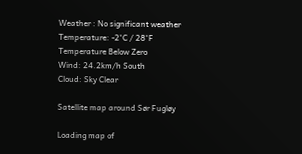Weather : No significant weather
Temperature: -2°C / 28°F Temperature Below Zero
Wind: 24.2km/h South
Cloud: Sky Clear

Satellite map around Sør Fugløy

Loading map of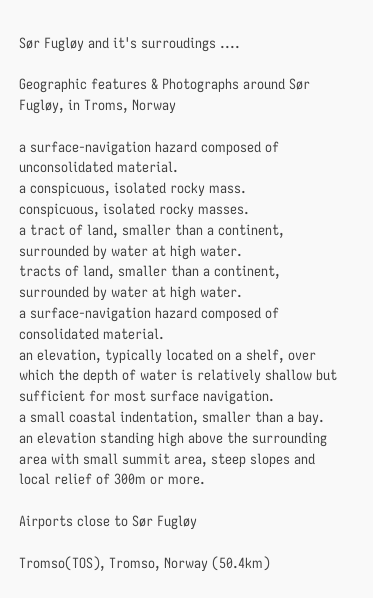Sør Fugløy and it's surroudings ....

Geographic features & Photographs around Sør Fugløy, in Troms, Norway

a surface-navigation hazard composed of unconsolidated material.
a conspicuous, isolated rocky mass.
conspicuous, isolated rocky masses.
a tract of land, smaller than a continent, surrounded by water at high water.
tracts of land, smaller than a continent, surrounded by water at high water.
a surface-navigation hazard composed of consolidated material.
an elevation, typically located on a shelf, over which the depth of water is relatively shallow but sufficient for most surface navigation.
a small coastal indentation, smaller than a bay.
an elevation standing high above the surrounding area with small summit area, steep slopes and local relief of 300m or more.

Airports close to Sør Fugløy

Tromso(TOS), Tromso, Norway (50.4km)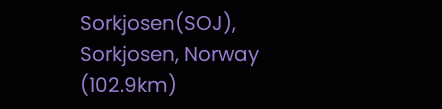Sorkjosen(SOJ), Sorkjosen, Norway (102.9km)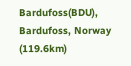Bardufoss(BDU), Bardufoss, Norway (119.6km)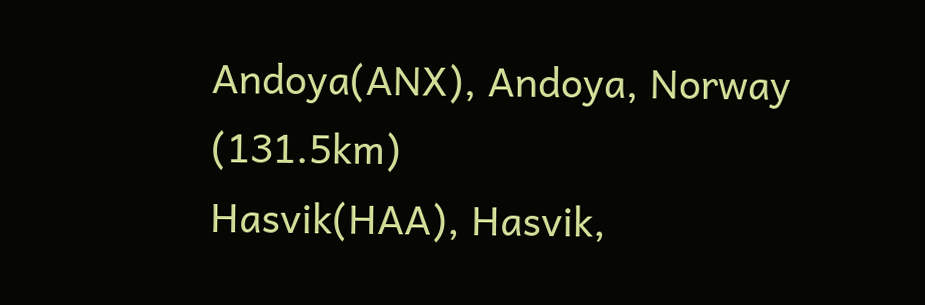Andoya(ANX), Andoya, Norway (131.5km)
Hasvik(HAA), Hasvik,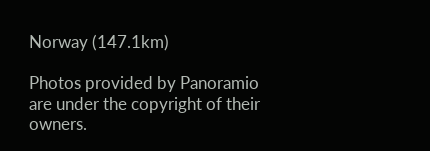Norway (147.1km)

Photos provided by Panoramio are under the copyright of their owners.